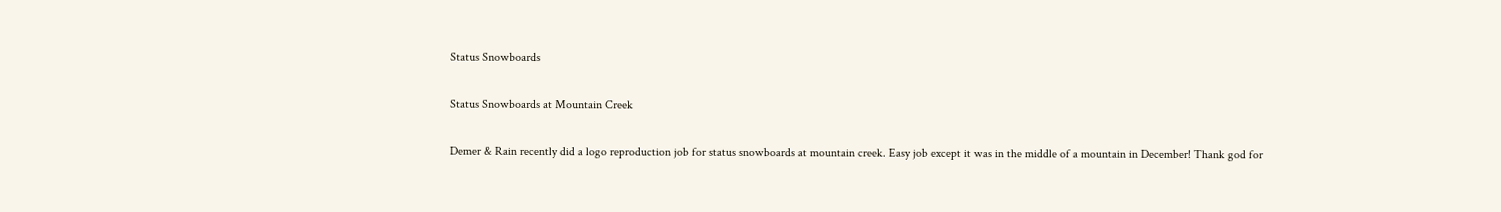Status Snowboards

Status Snowboards at Mountain Creek

Demer & Rain recently did a logo reproduction job for status snowboards at mountain creek. Easy job except it was in the middle of a mountain in December! Thank god for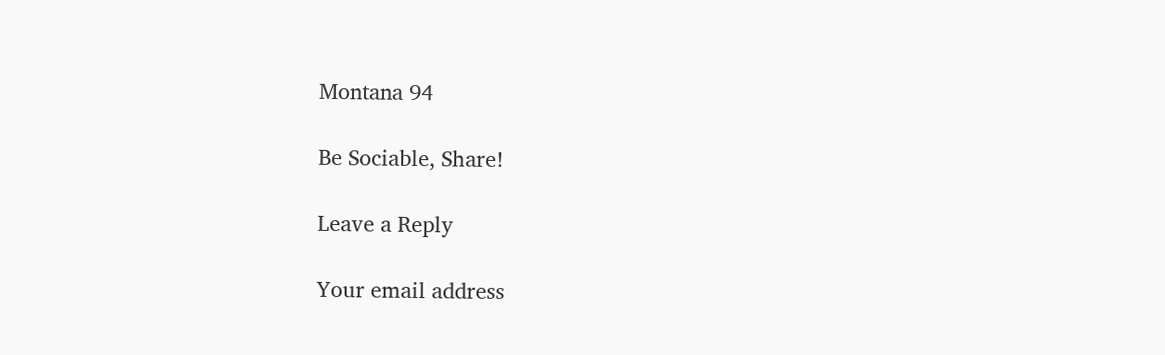Montana 94

Be Sociable, Share!

Leave a Reply

Your email address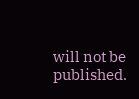will not be published.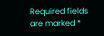Required fields are marked *